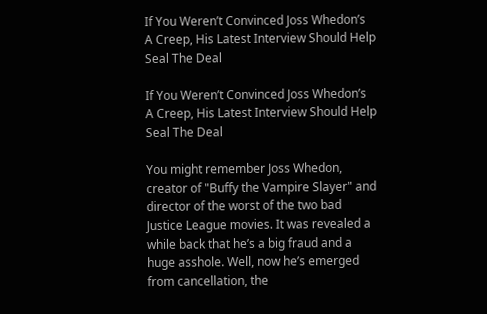If You Weren’t Convinced Joss Whedon’s A Creep, His Latest Interview Should Help Seal The Deal

If You Weren’t Convinced Joss Whedon’s A Creep, His Latest Interview Should Help Seal The Deal

You might remember Joss Whedon, creator of "Buffy the Vampire Slayer" and director of the worst of the two bad Justice League movies. It was revealed a while back that he’s a big fraud and a huge asshole. Well, now he’s emerged from cancellation, the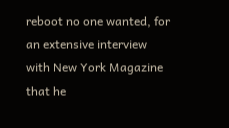reboot no one wanted, for an extensive interview with New York Magazine that he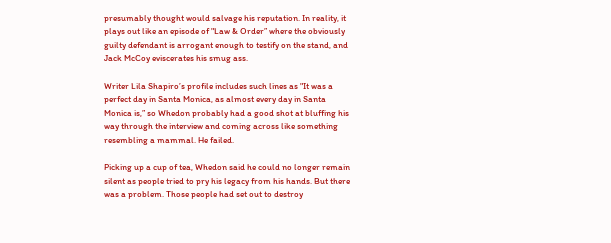presumably thought would salvage his reputation. In reality, it plays out like an episode of "Law & Order” where the obviously guilty defendant is arrogant enough to testify on the stand, and Jack McCoy eviscerates his smug ass.

Writer Lila Shapiro’s profile includes such lines as "It was a perfect day in Santa Monica, as almost every day in Santa Monica is,” so Whedon probably had a good shot at bluffing his way through the interview and coming across like something resembling a mammal. He failed.

Picking up a cup of tea, Whedon said he could no longer remain silent as people tried to pry his legacy from his hands. But there was a problem. Those people had set out to destroy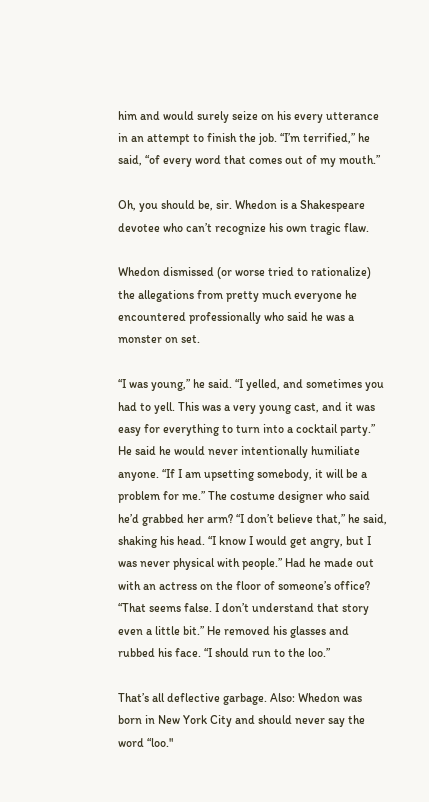him and would surely seize on his every utterance in an attempt to finish the job. “I’m terrified,” he said, “of every word that comes out of my mouth.”

Oh, you should be, sir. Whedon is a Shakespeare devotee who can’t recognize his own tragic flaw.

Whedon dismissed (or worse tried to rationalize) the allegations from pretty much everyone he encountered professionally who said he was a monster on set.

“I was young,” he said. “I yelled, and sometimes you had to yell. This was a very young cast, and it was easy for everything to turn into a cocktail party.” He said he would never intentionally humiliate anyone. “If I am upsetting somebody, it will be a problem for me.” The costume designer who said he’d grabbed her arm? “I don’t believe that,” he said, shaking his head. “I know I would get angry, but I was never physical with people.” Had he made out with an actress on the floor of someone’s office? “That seems false. I don’t understand that story even a little bit.” He removed his glasses and rubbed his face. “I should run to the loo.”

That’s all deflective garbage. Also: Whedon was born in New York City and should never say the word “loo."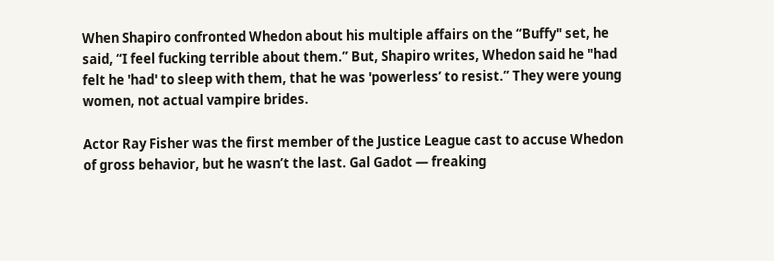When Shapiro confronted Whedon about his multiple affairs on the “Buffy" set, he said, “I feel fucking terrible about them.” But, Shapiro writes, Whedon said he "had felt he 'had' to sleep with them, that he was 'powerless’ to resist.” They were young women, not actual vampire brides.

Actor Ray Fisher was the first member of the Justice League cast to accuse Whedon of gross behavior, but he wasn’t the last. Gal Gadot — freaking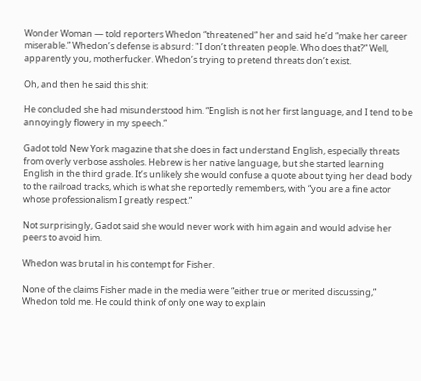Wonder Woman — told reporters Whedon “threatened” her and said he’d “make her career miserable.” Whedon’s defense is absurd: "I don’t threaten people. Who does that?” Well, apparently you, motherfucker. Whedon’s trying to pretend threats don’t exist.

Oh, and then he said this shit:

He concluded she had misunderstood him. “English is not her first language, and I tend to be annoyingly flowery in my speech.”

Gadot told New York magazine that she does in fact understand English, especially threats from overly verbose assholes. Hebrew is her native language, but she started learning English in the third grade. It’s unlikely she would confuse a quote about tying her dead body to the railroad tracks, which is what she reportedly remembers, with “you are a fine actor whose professionalism I greatly respect.”

Not surprisingly, Gadot said she would never work with him again and would advise her peers to avoid him.

Whedon was brutal in his contempt for Fisher.

None of the claims Fisher made in the media were “either true or merited discussing,” Whedon told me. He could think of only one way to explain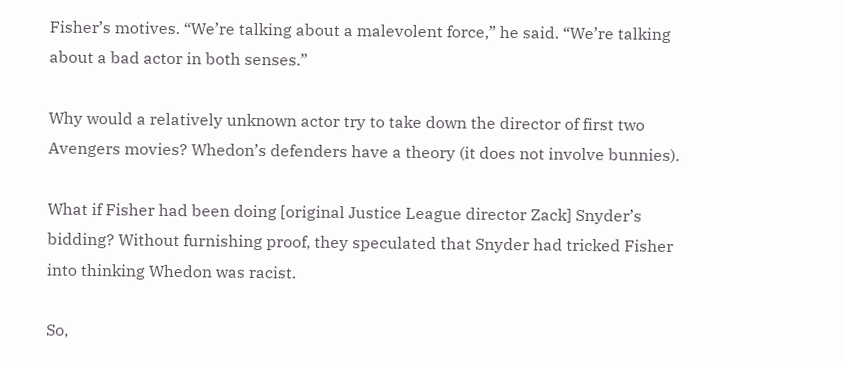Fisher’s motives. “We’re talking about a malevolent force,” he said. “We’re talking about a bad actor in both senses.”

Why would a relatively unknown actor try to take down the director of first two Avengers movies? Whedon’s defenders have a theory (it does not involve bunnies).

What if Fisher had been doing [original Justice League director Zack] Snyder’s bidding? Without furnishing proof, they speculated that Snyder had tricked Fisher into thinking Whedon was racist.

So,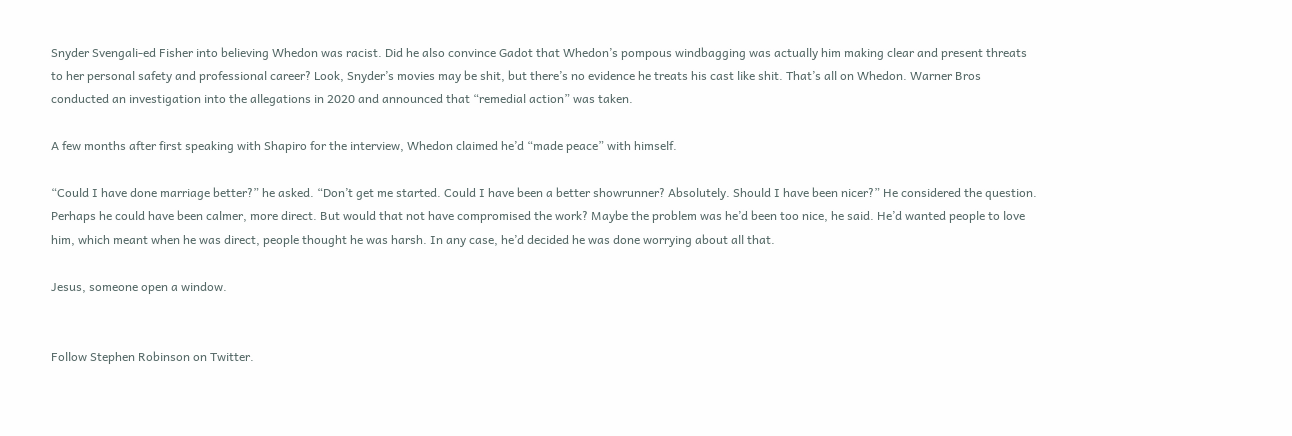Snyder Svengali-ed Fisher into believing Whedon was racist. Did he also convince Gadot that Whedon’s pompous windbagging was actually him making clear and present threats to her personal safety and professional career? Look, Snyder’s movies may be shit, but there’s no evidence he treats his cast like shit. That’s all on Whedon. Warner Bros conducted an investigation into the allegations in 2020 and announced that “remedial action” was taken.

A few months after first speaking with Shapiro for the interview, Whedon claimed he’d “made peace” with himself.

“Could I have done marriage better?” he asked. “Don’t get me started. Could I have been a better showrunner? Absolutely. Should I have been nicer?” He considered the question. Perhaps he could have been calmer, more direct. But would that not have compromised the work? Maybe the problem was he’d been too nice, he said. He’d wanted people to love him, which meant when he was direct, people thought he was harsh. In any case, he’d decided he was done worrying about all that.

Jesus, someone open a window.


Follow Stephen Robinson on Twitter.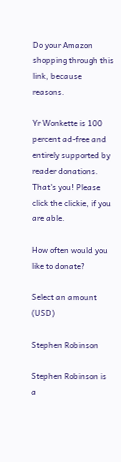Do your Amazon shopping through this link, because reasons.

Yr Wonkette is 100 percent ad-free and entirely supported by reader donations. That's you! Please click the clickie, if you are able.

How often would you like to donate?

Select an amount (USD)

Stephen Robinson

Stephen Robinson is a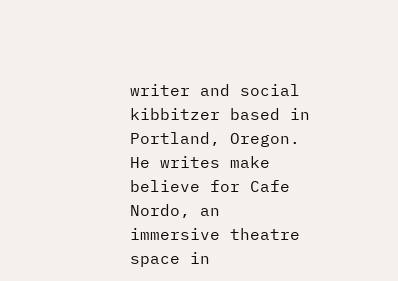writer and social kibbitzer based in Portland, Oregon. He writes make believe for Cafe Nordo, an immersive theatre space in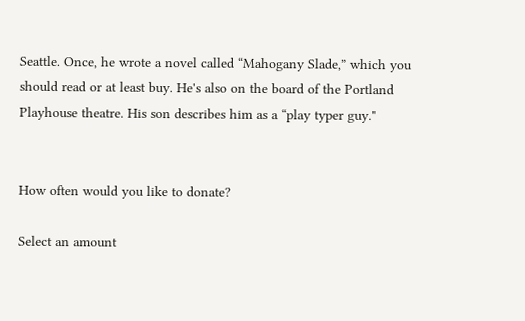Seattle. Once, he wrote a novel called “Mahogany Slade,” which you should read or at least buy. He's also on the board of the Portland Playhouse theatre. His son describes him as a “play typer guy."


How often would you like to donate?

Select an amount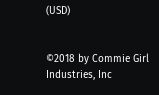(USD)


©2018 by Commie Girl Industries, Inc